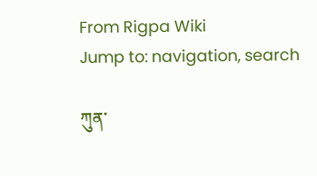From Rigpa Wiki
Jump to: navigation, search

ཀུན་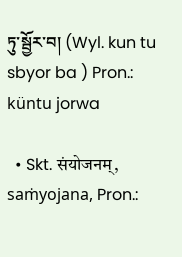ཏུ་སྦྱོར་བ། (Wyl. kun tu sbyor ba ) Pron.: küntu jorwa

  • Skt. संयोजनम्, saṁyojana, Pron.: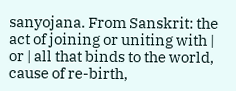sanyojana. From Sanskrit: the act of joining or uniting with | or | all that binds to the world, cause of re-birth,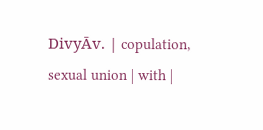DivyĀv. | copulation, sexual union | with |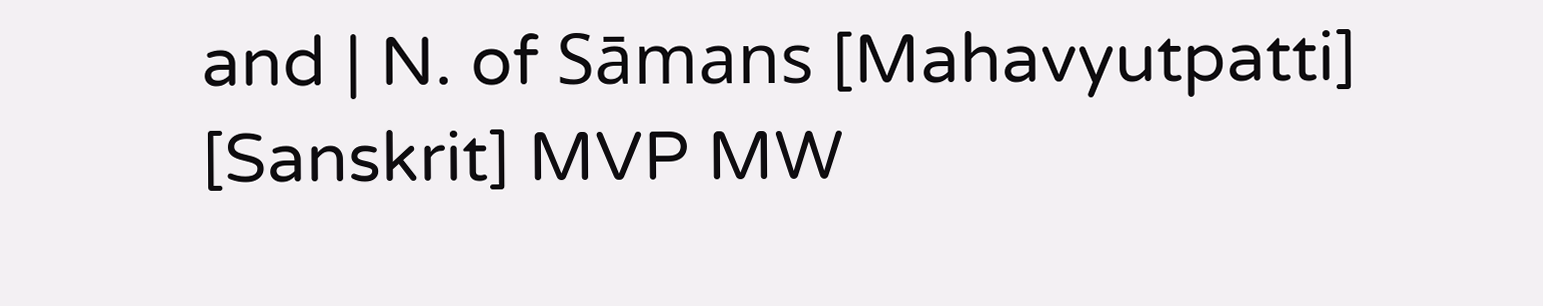and | N. of Sāmans [Mahavyutpatti] [Sanskrit] MVP MW